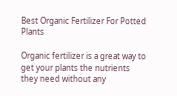Best Organic Fertilizer For Potted Plants

Organic fertilizer is a great way to get your plants the nutrients they need without any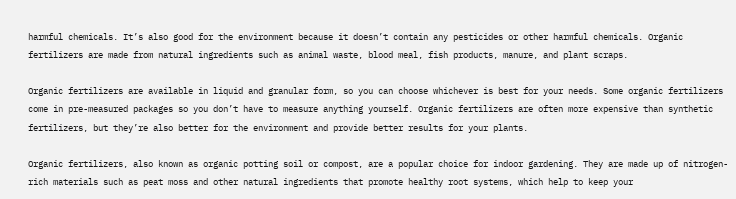harmful chemicals. It’s also good for the environment because it doesn’t contain any pesticides or other harmful chemicals. Organic fertilizers are made from natural ingredients such as animal waste, blood meal, fish products, manure, and plant scraps.

Organic fertilizers are available in liquid and granular form, so you can choose whichever is best for your needs. Some organic fertilizers come in pre-measured packages so you don’t have to measure anything yourself. Organic fertilizers are often more expensive than synthetic fertilizers, but they’re also better for the environment and provide better results for your plants.

Organic fertilizers, also known as organic potting soil or compost, are a popular choice for indoor gardening. They are made up of nitrogen-rich materials such as peat moss and other natural ingredients that promote healthy root systems, which help to keep your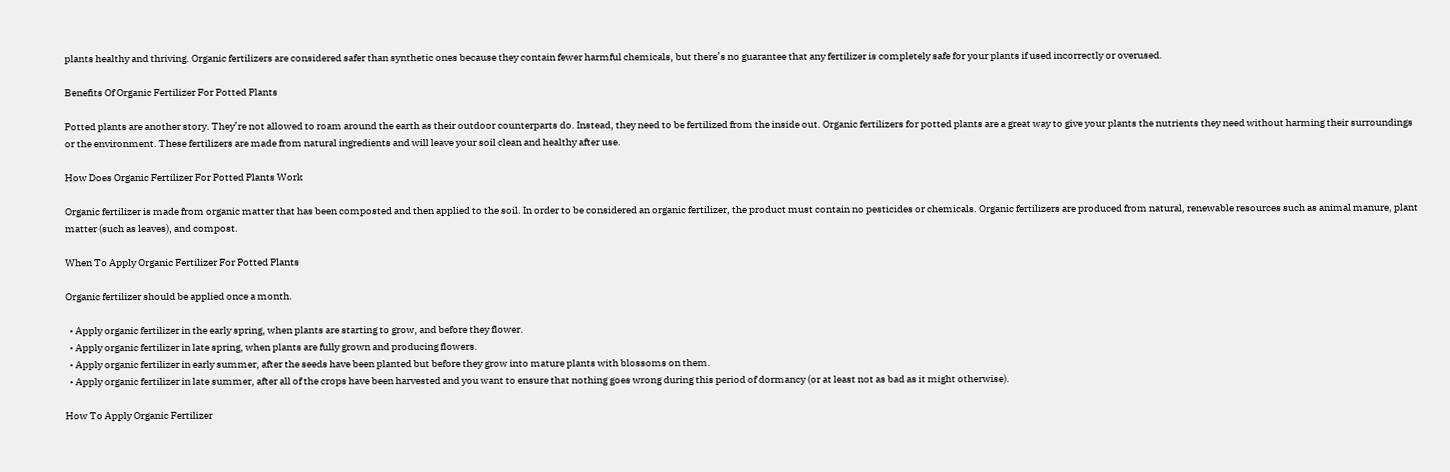plants healthy and thriving. Organic fertilizers are considered safer than synthetic ones because they contain fewer harmful chemicals, but there’s no guarantee that any fertilizer is completely safe for your plants if used incorrectly or overused.

Benefits Of Organic Fertilizer For Potted Plants

Potted plants are another story. They’re not allowed to roam around the earth as their outdoor counterparts do. Instead, they need to be fertilized from the inside out. Organic fertilizers for potted plants are a great way to give your plants the nutrients they need without harming their surroundings or the environment. These fertilizers are made from natural ingredients and will leave your soil clean and healthy after use.

How Does Organic Fertilizer For Potted Plants Work

Organic fertilizer is made from organic matter that has been composted and then applied to the soil. In order to be considered an organic fertilizer, the product must contain no pesticides or chemicals. Organic fertilizers are produced from natural, renewable resources such as animal manure, plant matter (such as leaves), and compost.

When To Apply Organic Fertilizer For Potted Plants

Organic fertilizer should be applied once a month.

  • Apply organic fertilizer in the early spring, when plants are starting to grow, and before they flower.
  • Apply organic fertilizer in late spring, when plants are fully grown and producing flowers.
  • Apply organic fertilizer in early summer, after the seeds have been planted but before they grow into mature plants with blossoms on them.
  • Apply organic fertilizer in late summer, after all of the crops have been harvested and you want to ensure that nothing goes wrong during this period of dormancy (or at least not as bad as it might otherwise).

How To Apply Organic Fertilizer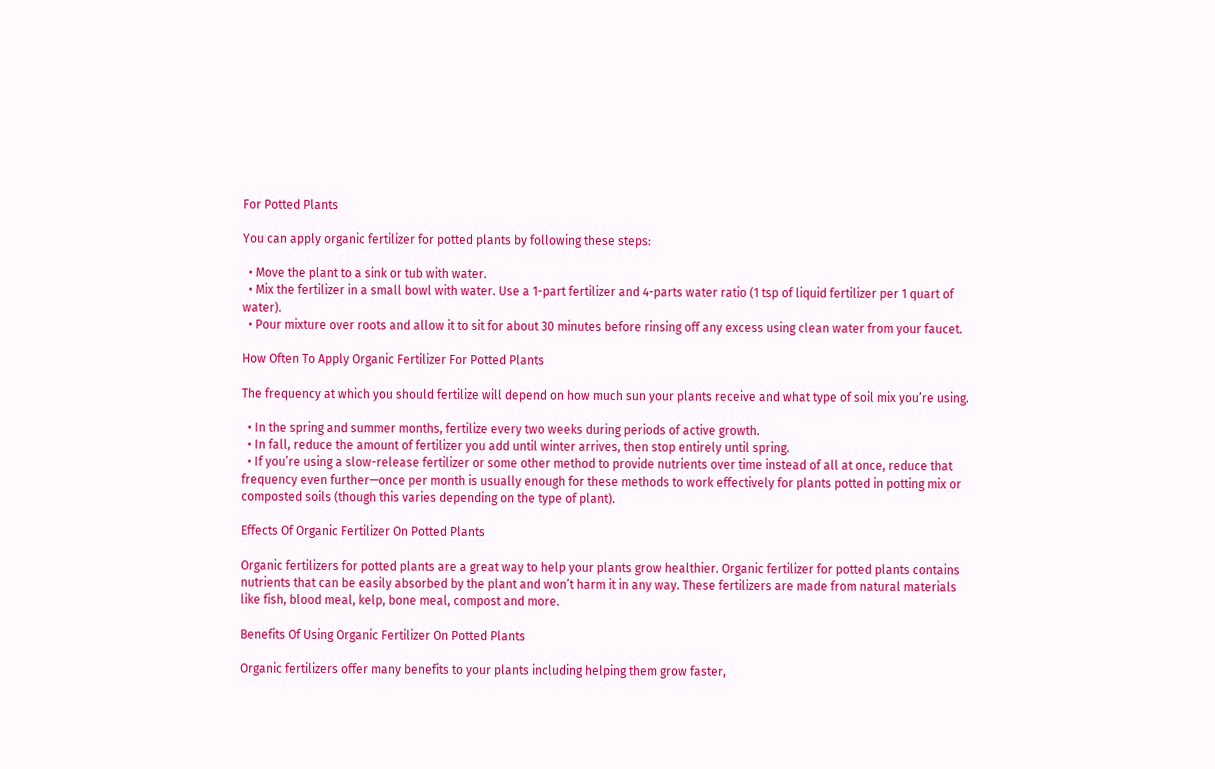For Potted Plants

You can apply organic fertilizer for potted plants by following these steps:

  • Move the plant to a sink or tub with water.
  • Mix the fertilizer in a small bowl with water. Use a 1-part fertilizer and 4-parts water ratio (1 tsp of liquid fertilizer per 1 quart of water).
  • Pour mixture over roots and allow it to sit for about 30 minutes before rinsing off any excess using clean water from your faucet.

How Often To Apply Organic Fertilizer For Potted Plants

The frequency at which you should fertilize will depend on how much sun your plants receive and what type of soil mix you’re using.

  • In the spring and summer months, fertilize every two weeks during periods of active growth.
  • In fall, reduce the amount of fertilizer you add until winter arrives, then stop entirely until spring.
  • If you’re using a slow-release fertilizer or some other method to provide nutrients over time instead of all at once, reduce that frequency even further—once per month is usually enough for these methods to work effectively for plants potted in potting mix or composted soils (though this varies depending on the type of plant).

Effects Of Organic Fertilizer On Potted Plants

Organic fertilizers for potted plants are a great way to help your plants grow healthier. Organic fertilizer for potted plants contains nutrients that can be easily absorbed by the plant and won’t harm it in any way. These fertilizers are made from natural materials like fish, blood meal, kelp, bone meal, compost and more.

Benefits Of Using Organic Fertilizer On Potted Plants

Organic fertilizers offer many benefits to your plants including helping them grow faster,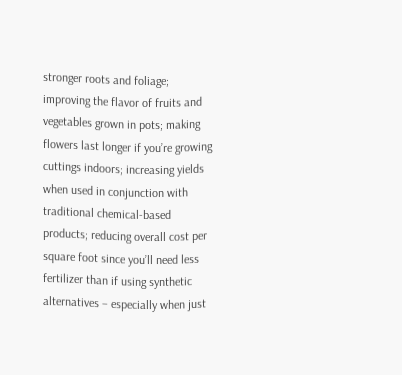stronger roots and foliage; improving the flavor of fruits and vegetables grown in pots; making flowers last longer if you’re growing cuttings indoors; increasing yields when used in conjunction with traditional chemical-based products; reducing overall cost per square foot since you’ll need less fertilizer than if using synthetic alternatives – especially when just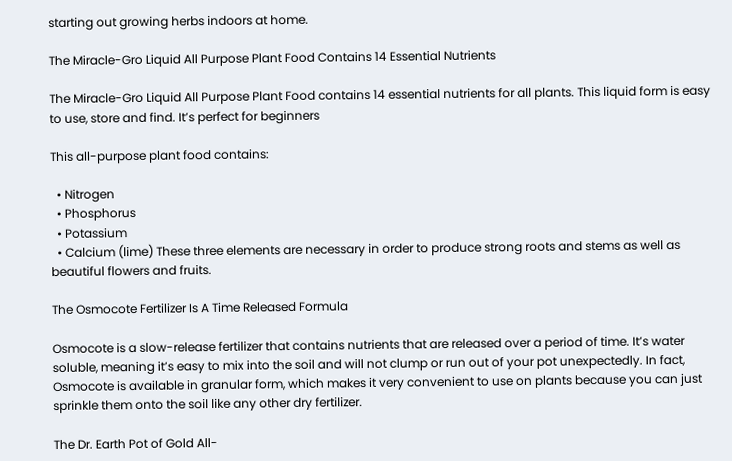starting out growing herbs indoors at home.

The Miracle-Gro Liquid All Purpose Plant Food Contains 14 Essential Nutrients

The Miracle-Gro Liquid All Purpose Plant Food contains 14 essential nutrients for all plants. This liquid form is easy to use, store and find. It’s perfect for beginners

This all-purpose plant food contains:

  • Nitrogen
  • Phosphorus
  • Potassium
  • Calcium (lime) These three elements are necessary in order to produce strong roots and stems as well as beautiful flowers and fruits.

The Osmocote Fertilizer Is A Time Released Formula

Osmocote is a slow-release fertilizer that contains nutrients that are released over a period of time. It’s water soluble, meaning it’s easy to mix into the soil and will not clump or run out of your pot unexpectedly. In fact, Osmocote is available in granular form, which makes it very convenient to use on plants because you can just sprinkle them onto the soil like any other dry fertilizer.

The Dr. Earth Pot of Gold All-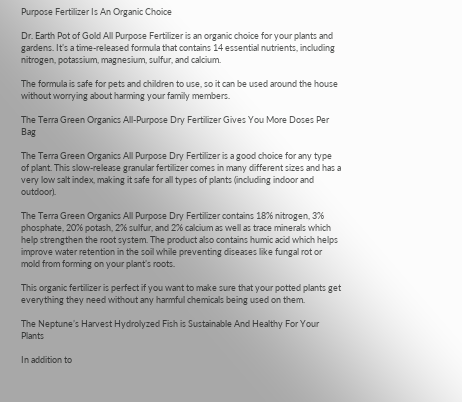Purpose Fertilizer Is An Organic Choice

Dr. Earth Pot of Gold All Purpose Fertilizer is an organic choice for your plants and gardens. It’s a time-released formula that contains 14 essential nutrients, including nitrogen, potassium, magnesium, sulfur, and calcium.

The formula is safe for pets and children to use, so it can be used around the house without worrying about harming your family members.

The Terra Green Organics All-Purpose Dry Fertilizer Gives You More Doses Per Bag

The Terra Green Organics All Purpose Dry Fertilizer is a good choice for any type of plant. This slow-release granular fertilizer comes in many different sizes and has a very low salt index, making it safe for all types of plants (including indoor and outdoor).

The Terra Green Organics All Purpose Dry Fertilizer contains 18% nitrogen, 3% phosphate, 20% potash, 2% sulfur, and 2% calcium as well as trace minerals which help strengthen the root system. The product also contains humic acid which helps improve water retention in the soil while preventing diseases like fungal rot or mold from forming on your plant’s roots.

This organic fertilizer is perfect if you want to make sure that your potted plants get everything they need without any harmful chemicals being used on them.

The Neptune’s Harvest Hydrolyzed Fish is Sustainable And Healthy For Your Plants

In addition to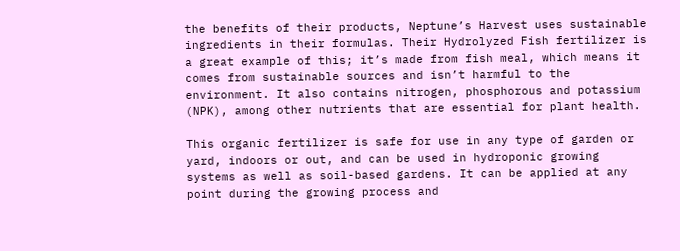the benefits of their products, Neptune’s Harvest uses sustainable ingredients in their formulas. Their Hydrolyzed Fish fertilizer is a great example of this; it’s made from fish meal, which means it comes from sustainable sources and isn’t harmful to the environment. It also contains nitrogen, phosphorous and potassium (NPK), among other nutrients that are essential for plant health.

This organic fertilizer is safe for use in any type of garden or yard, indoors or out, and can be used in hydroponic growing systems as well as soil-based gardens. It can be applied at any point during the growing process and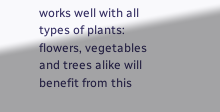works well with all types of plants: flowers, vegetables and trees alike will benefit from this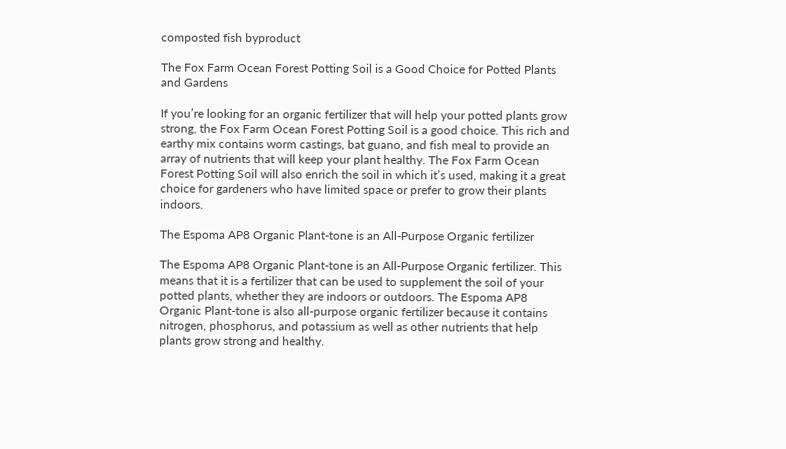composted fish byproduct

The Fox Farm Ocean Forest Potting Soil is a Good Choice for Potted Plants and Gardens

If you’re looking for an organic fertilizer that will help your potted plants grow strong, the Fox Farm Ocean Forest Potting Soil is a good choice. This rich and earthy mix contains worm castings, bat guano, and fish meal to provide an array of nutrients that will keep your plant healthy. The Fox Farm Ocean Forest Potting Soil will also enrich the soil in which it’s used, making it a great choice for gardeners who have limited space or prefer to grow their plants indoors.

The Espoma AP8 Organic Plant-tone is an All-Purpose Organic fertilizer

The Espoma AP8 Organic Plant-tone is an All-Purpose Organic fertilizer. This means that it is a fertilizer that can be used to supplement the soil of your potted plants, whether they are indoors or outdoors. The Espoma AP8 Organic Plant-tone is also all-purpose organic fertilizer because it contains nitrogen, phosphorus, and potassium as well as other nutrients that help plants grow strong and healthy.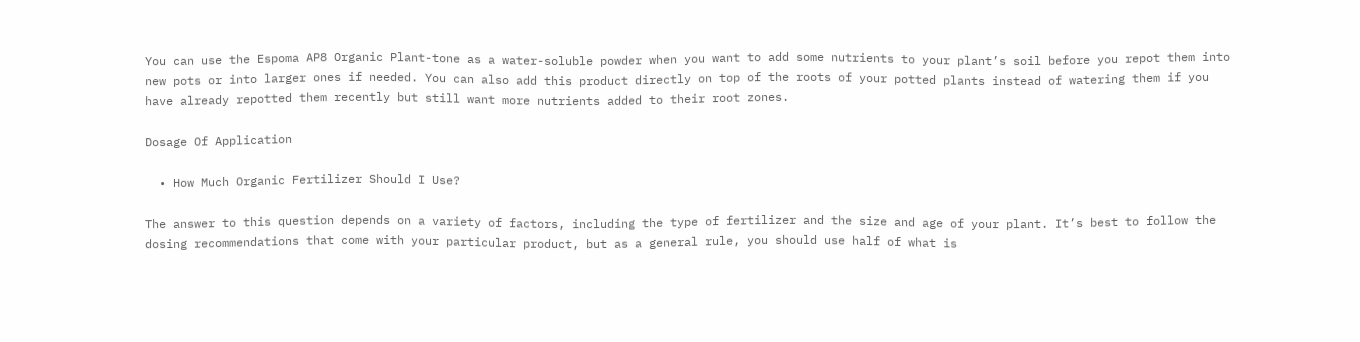You can use the Espoma AP8 Organic Plant-tone as a water-soluble powder when you want to add some nutrients to your plant’s soil before you repot them into new pots or into larger ones if needed. You can also add this product directly on top of the roots of your potted plants instead of watering them if you have already repotted them recently but still want more nutrients added to their root zones.

Dosage Of Application

  • How Much Organic Fertilizer Should I Use?

The answer to this question depends on a variety of factors, including the type of fertilizer and the size and age of your plant. It’s best to follow the dosing recommendations that come with your particular product, but as a general rule, you should use half of what is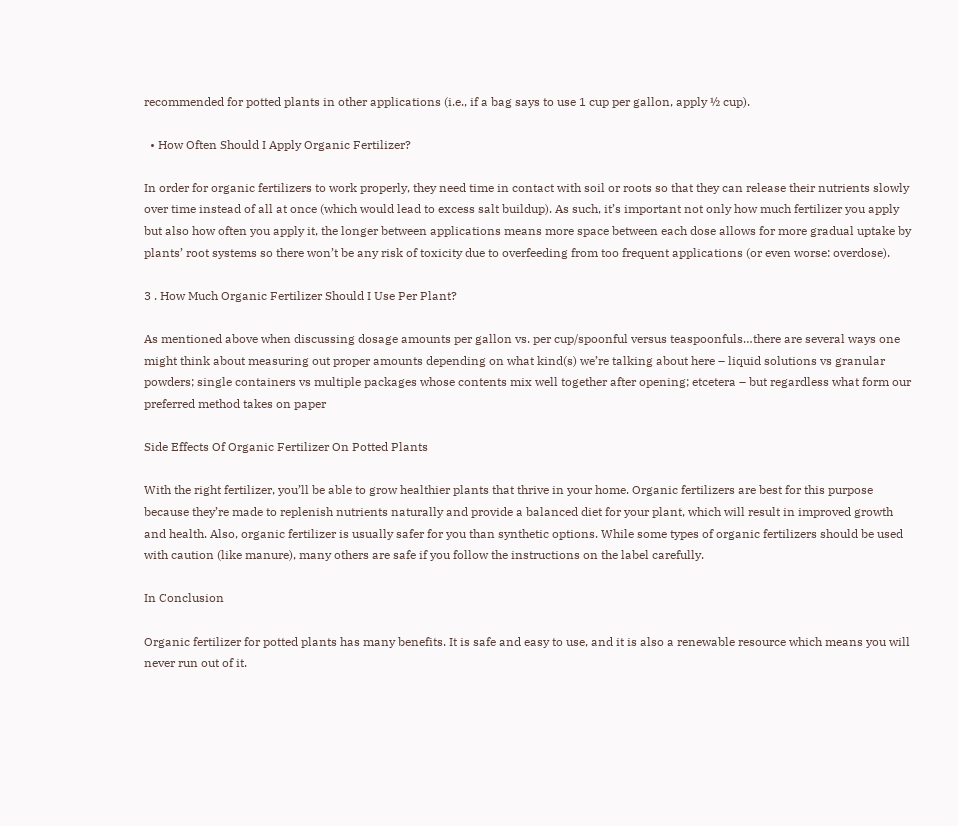recommended for potted plants in other applications (i.e., if a bag says to use 1 cup per gallon, apply ½ cup).

  • How Often Should I Apply Organic Fertilizer?

In order for organic fertilizers to work properly, they need time in contact with soil or roots so that they can release their nutrients slowly over time instead of all at once (which would lead to excess salt buildup). As such, it’s important not only how much fertilizer you apply but also how often you apply it, the longer between applications means more space between each dose allows for more gradual uptake by plants’ root systems so there won’t be any risk of toxicity due to overfeeding from too frequent applications (or even worse: overdose).

3 . How Much Organic Fertilizer Should I Use Per Plant?

As mentioned above when discussing dosage amounts per gallon vs. per cup/spoonful versus teaspoonfuls…there are several ways one might think about measuring out proper amounts depending on what kind(s) we’re talking about here – liquid solutions vs granular powders; single containers vs multiple packages whose contents mix well together after opening; etcetera – but regardless what form our preferred method takes on paper

Side Effects Of Organic Fertilizer On Potted Plants

With the right fertilizer, you’ll be able to grow healthier plants that thrive in your home. Organic fertilizers are best for this purpose because they’re made to replenish nutrients naturally and provide a balanced diet for your plant, which will result in improved growth and health. Also, organic fertilizer is usually safer for you than synthetic options. While some types of organic fertilizers should be used with caution (like manure), many others are safe if you follow the instructions on the label carefully.

In Conclusion

Organic fertilizer for potted plants has many benefits. It is safe and easy to use, and it is also a renewable resource which means you will never run out of it.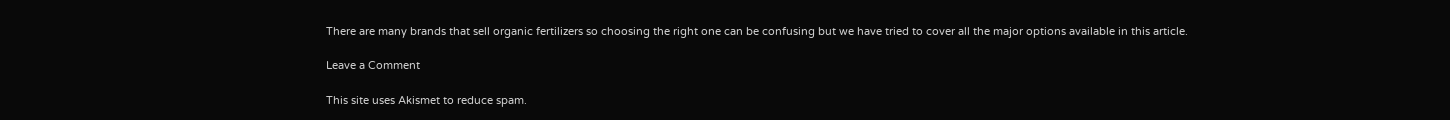There are many brands that sell organic fertilizers so choosing the right one can be confusing but we have tried to cover all the major options available in this article.

Leave a Comment

This site uses Akismet to reduce spam.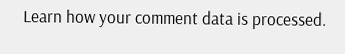Learn how your comment data is processed.